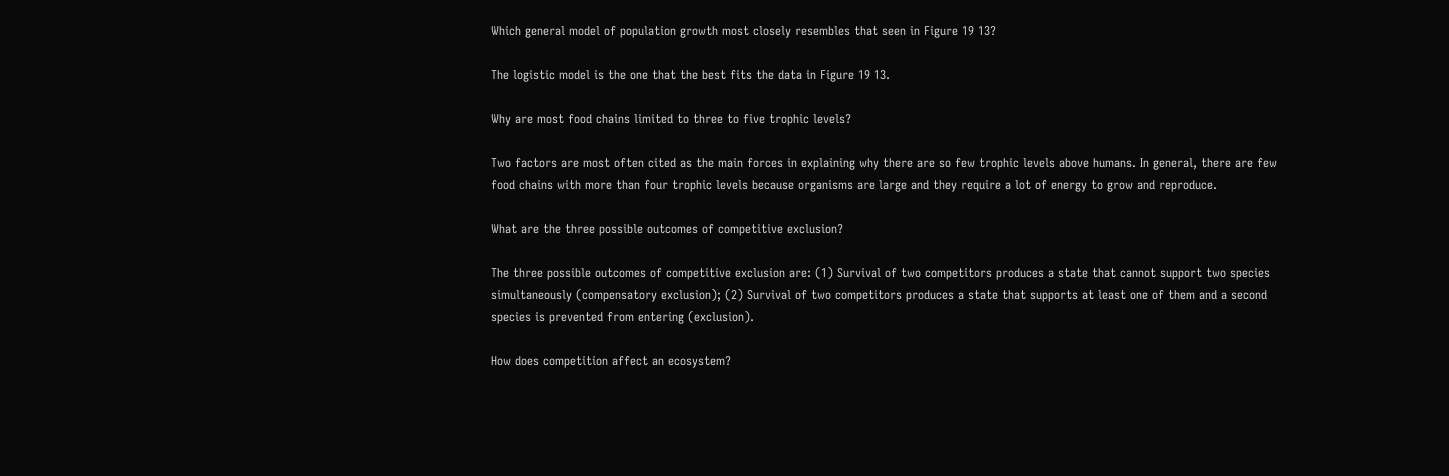Which general model of population growth most closely resembles that seen in Figure 19 13?

The logistic model is the one that the best fits the data in Figure 19 13.

Why are most food chains limited to three to five trophic levels?

Two factors are most often cited as the main forces in explaining why there are so few trophic levels above humans. In general, there are few food chains with more than four trophic levels because organisms are large and they require a lot of energy to grow and reproduce.

What are the three possible outcomes of competitive exclusion?

The three possible outcomes of competitive exclusion are: (1) Survival of two competitors produces a state that cannot support two species simultaneously (compensatory exclusion); (2) Survival of two competitors produces a state that supports at least one of them and a second species is prevented from entering (exclusion).

How does competition affect an ecosystem?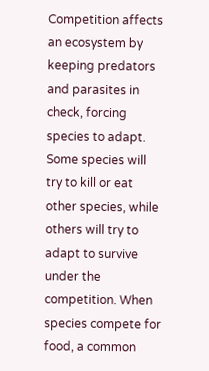Competition affects an ecosystem by keeping predators and parasites in check, forcing species to adapt. Some species will try to kill or eat other species, while others will try to adapt to survive under the competition. When species compete for food, a common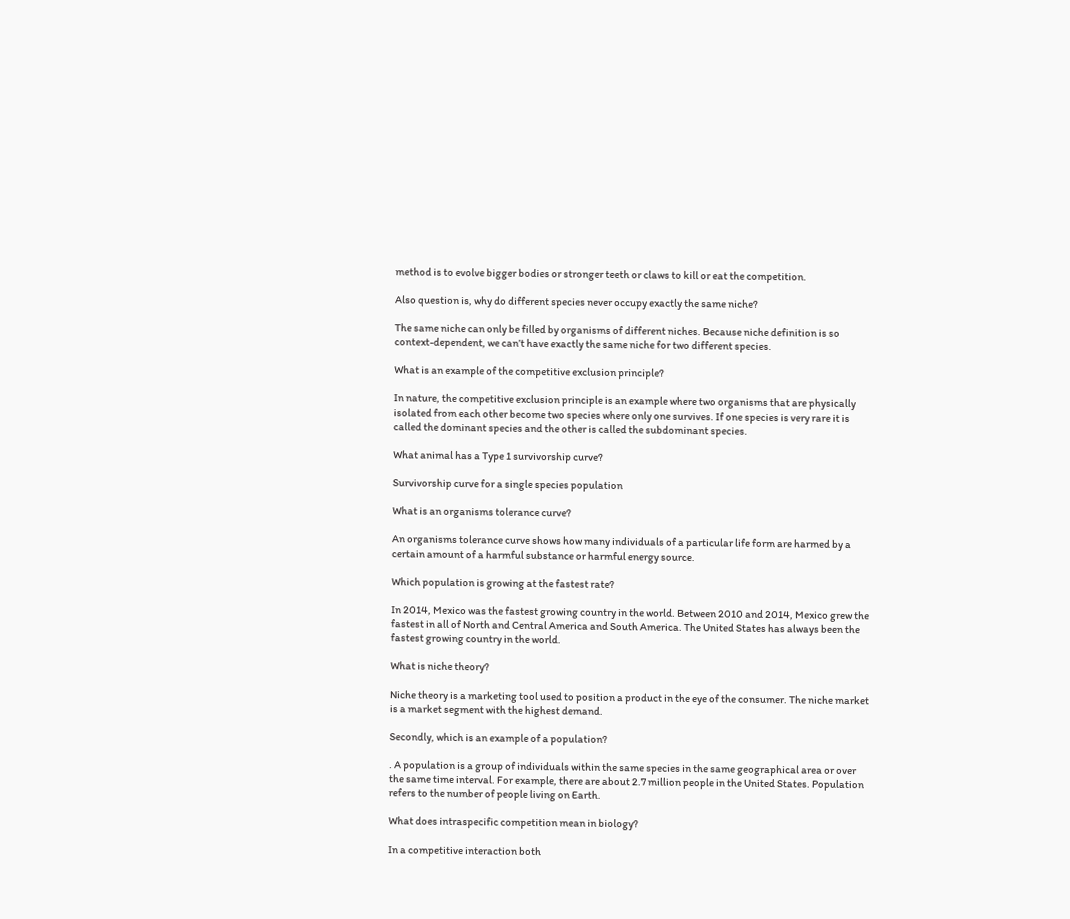method is to evolve bigger bodies or stronger teeth or claws to kill or eat the competition.

Also question is, why do different species never occupy exactly the same niche?

The same niche can only be filled by organisms of different niches. Because niche definition is so context-dependent, we can’t have exactly the same niche for two different species.

What is an example of the competitive exclusion principle?

In nature, the competitive exclusion principle is an example where two organisms that are physically isolated from each other become two species where only one survives. If one species is very rare it is called the dominant species and the other is called the subdominant species.

What animal has a Type 1 survivorship curve?

Survivorship curve for a single species population

What is an organisms tolerance curve?

An organisms tolerance curve shows how many individuals of a particular life form are harmed by a certain amount of a harmful substance or harmful energy source.

Which population is growing at the fastest rate?

In 2014, Mexico was the fastest growing country in the world. Between 2010 and 2014, Mexico grew the fastest in all of North and Central America and South America. The United States has always been the fastest growing country in the world.

What is niche theory?

Niche theory is a marketing tool used to position a product in the eye of the consumer. The niche market is a market segment with the highest demand.

Secondly, which is an example of a population?

. A population is a group of individuals within the same species in the same geographical area or over the same time interval. For example, there are about 2.7 million people in the United States. Population refers to the number of people living on Earth.

What does intraspecific competition mean in biology?

In a competitive interaction both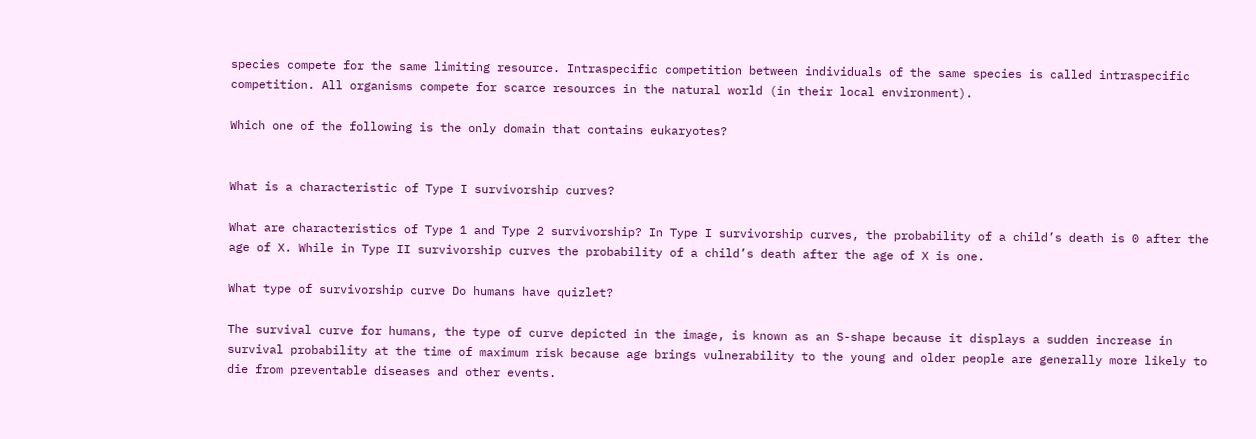species compete for the same limiting resource. Intraspecific competition between individuals of the same species is called intraspecific competition. All organisms compete for scarce resources in the natural world (in their local environment).

Which one of the following is the only domain that contains eukaryotes?


What is a characteristic of Type I survivorship curves?

What are characteristics of Type 1 and Type 2 survivorship? In Type I survivorship curves, the probability of a child’s death is 0 after the age of X. While in Type II survivorship curves the probability of a child’s death after the age of X is one.

What type of survivorship curve Do humans have quizlet?

The survival curve for humans, the type of curve depicted in the image, is known as an S-shape because it displays a sudden increase in survival probability at the time of maximum risk because age brings vulnerability to the young and older people are generally more likely to die from preventable diseases and other events.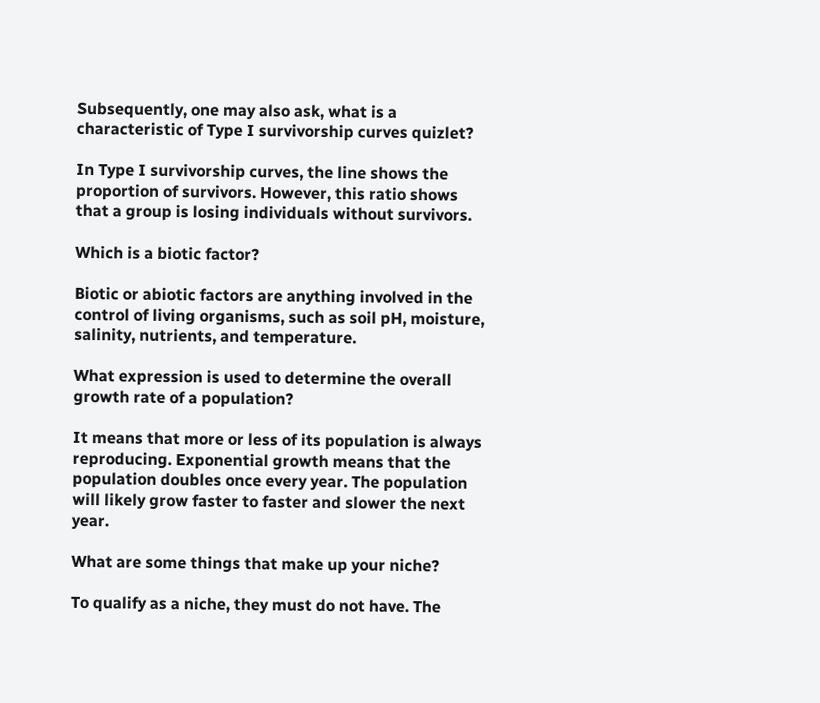Subsequently, one may also ask, what is a characteristic of Type I survivorship curves quizlet?

In Type I survivorship curves, the line shows the proportion of survivors. However, this ratio shows that a group is losing individuals without survivors.

Which is a biotic factor?

Biotic or abiotic factors are anything involved in the control of living organisms, such as soil pH, moisture, salinity, nutrients, and temperature.

What expression is used to determine the overall growth rate of a population?

It means that more or less of its population is always reproducing. Exponential growth means that the population doubles once every year. The population will likely grow faster to faster and slower the next year.

What are some things that make up your niche?

To qualify as a niche, they must do not have. The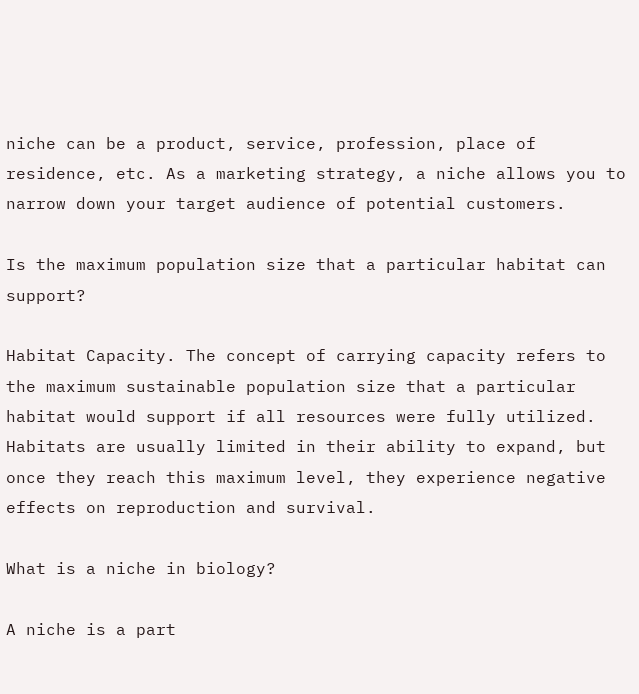niche can be a product, service, profession, place of residence, etc. As a marketing strategy, a niche allows you to narrow down your target audience of potential customers.

Is the maximum population size that a particular habitat can support?

Habitat Capacity. The concept of carrying capacity refers to the maximum sustainable population size that a particular habitat would support if all resources were fully utilized. Habitats are usually limited in their ability to expand, but once they reach this maximum level, they experience negative effects on reproduction and survival.

What is a niche in biology?

A niche is a part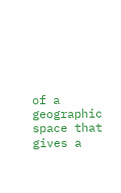of a geographic space that gives a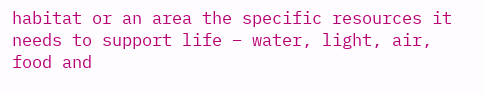habitat or an area the specific resources it needs to support life – water, light, air, food and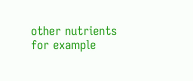other nutrients for example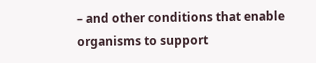– and other conditions that enable organisms to support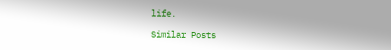life.

Similar Posts